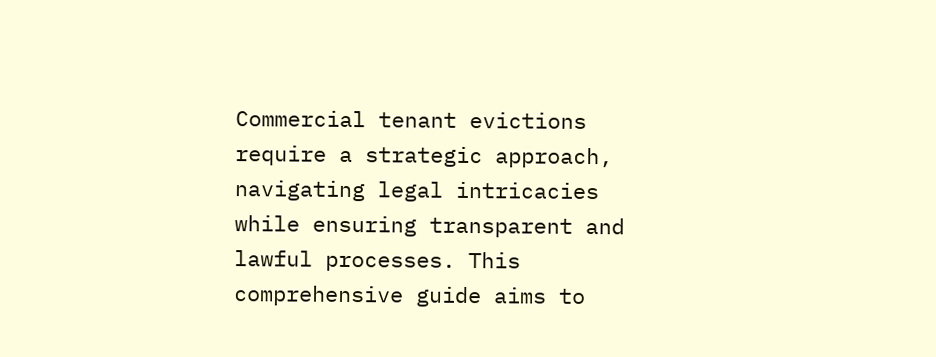Commercial tenant evictions require a strategic approach, navigating legal intricacies while ensuring transparent and lawful processes. This comprehensive guide aims to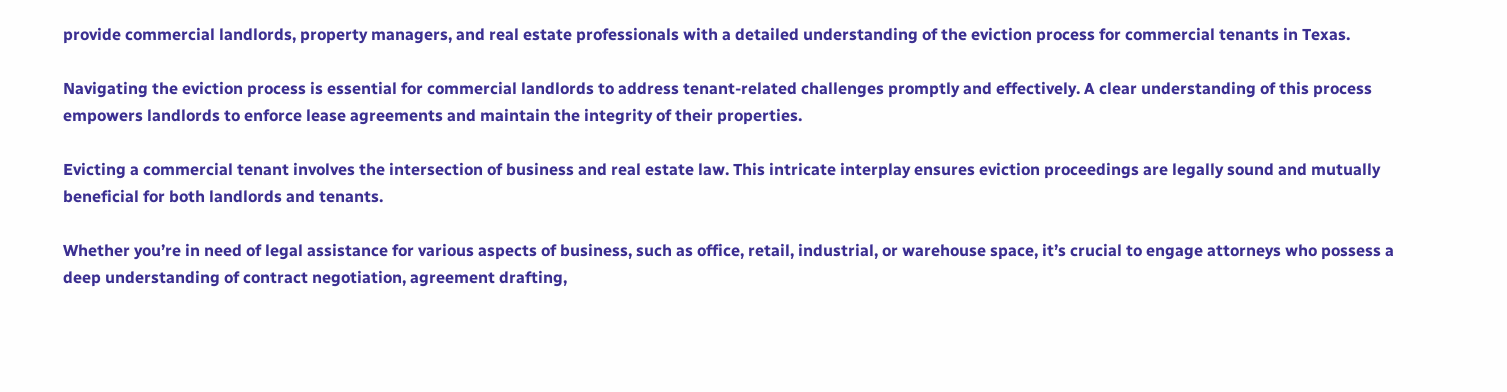provide commercial landlords, property managers, and real estate professionals with a detailed understanding of the eviction process for commercial tenants in Texas.

Navigating the eviction process is essential for commercial landlords to address tenant-related challenges promptly and effectively. A clear understanding of this process empowers landlords to enforce lease agreements and maintain the integrity of their properties.

Evicting a commercial tenant involves the intersection of business and real estate law. This intricate interplay ensures eviction proceedings are legally sound and mutually beneficial for both landlords and tenants.

Whether you’re in need of legal assistance for various aspects of business, such as office, retail, industrial, or warehouse space, it’s crucial to engage attorneys who possess a deep understanding of contract negotiation, agreement drafting,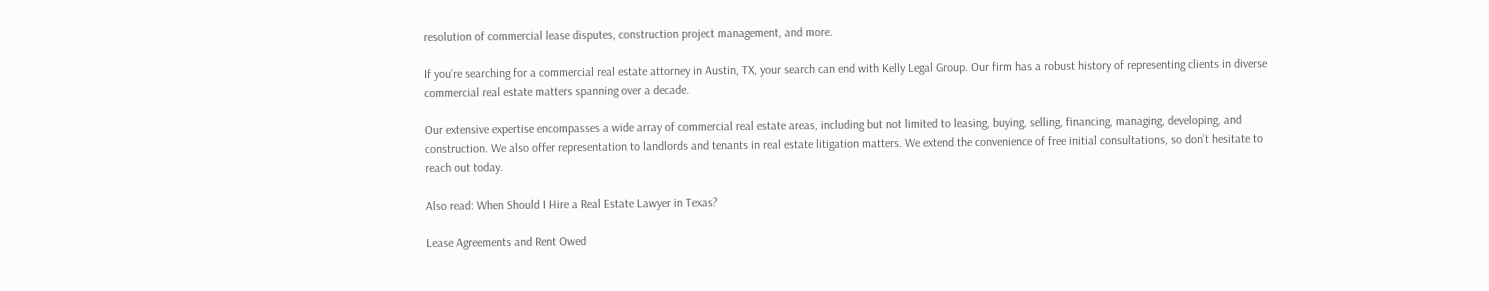resolution of commercial lease disputes, construction project management, and more.

If you’re searching for a commercial real estate attorney in Austin, TX, your search can end with Kelly Legal Group. Our firm has a robust history of representing clients in diverse commercial real estate matters spanning over a decade.

Our extensive expertise encompasses a wide array of commercial real estate areas, including but not limited to leasing, buying, selling, financing, managing, developing, and construction. We also offer representation to landlords and tenants in real estate litigation matters. We extend the convenience of free initial consultations, so don’t hesitate to reach out today.

Also read: When Should I Hire a Real Estate Lawyer in Texas?

Lease Agreements and Rent Owed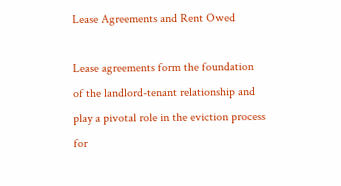Lease Agreements and Rent Owed

Lease agreements form the foundation of the landlord-tenant relationship and play a pivotal role in the eviction process for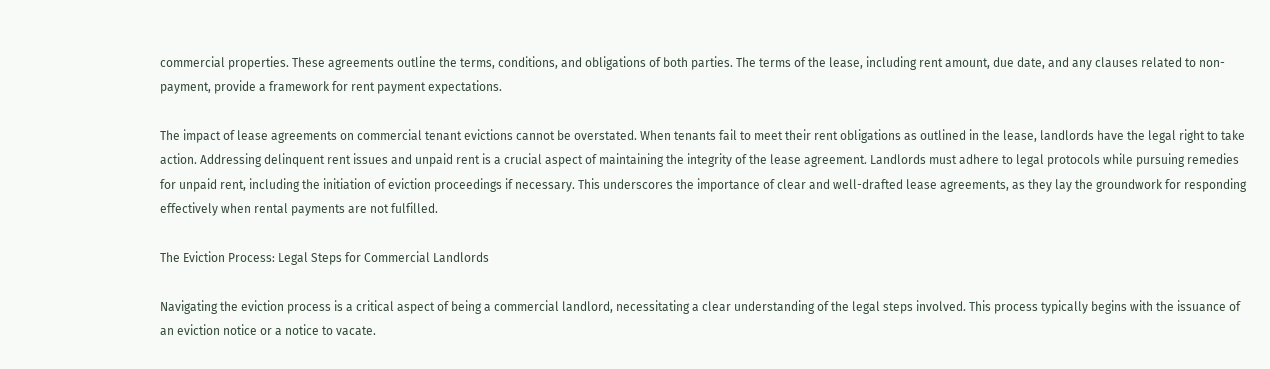commercial properties. These agreements outline the terms, conditions, and obligations of both parties. The terms of the lease, including rent amount, due date, and any clauses related to non-payment, provide a framework for rent payment expectations.

The impact of lease agreements on commercial tenant evictions cannot be overstated. When tenants fail to meet their rent obligations as outlined in the lease, landlords have the legal right to take action. Addressing delinquent rent issues and unpaid rent is a crucial aspect of maintaining the integrity of the lease agreement. Landlords must adhere to legal protocols while pursuing remedies for unpaid rent, including the initiation of eviction proceedings if necessary. This underscores the importance of clear and well-drafted lease agreements, as they lay the groundwork for responding effectively when rental payments are not fulfilled.

The Eviction Process: Legal Steps for Commercial Landlords

Navigating the eviction process is a critical aspect of being a commercial landlord, necessitating a clear understanding of the legal steps involved. This process typically begins with the issuance of an eviction notice or a notice to vacate.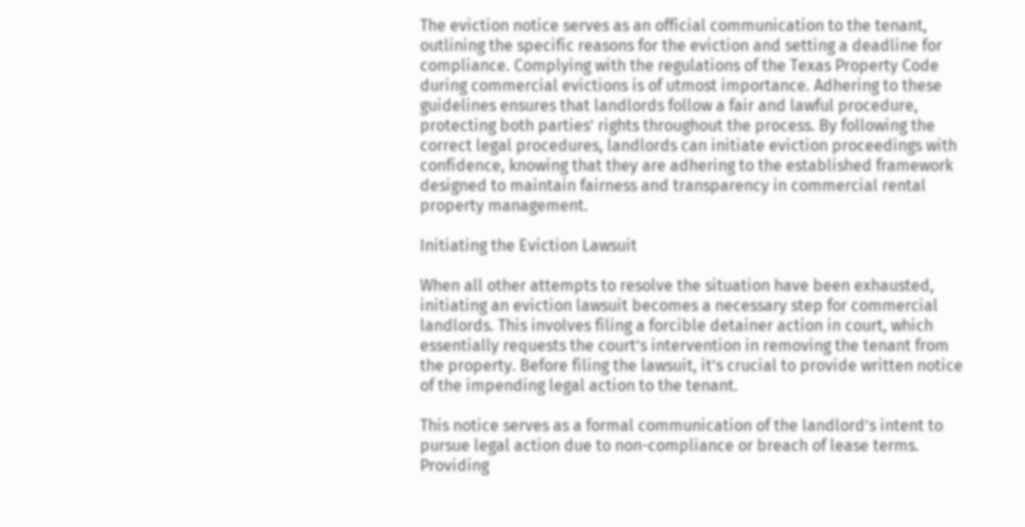The eviction notice serves as an official communication to the tenant, outlining the specific reasons for the eviction and setting a deadline for compliance. Complying with the regulations of the Texas Property Code during commercial evictions is of utmost importance. Adhering to these guidelines ensures that landlords follow a fair and lawful procedure, protecting both parties’ rights throughout the process. By following the correct legal procedures, landlords can initiate eviction proceedings with confidence, knowing that they are adhering to the established framework designed to maintain fairness and transparency in commercial rental property management.

Initiating the Eviction Lawsuit

When all other attempts to resolve the situation have been exhausted, initiating an eviction lawsuit becomes a necessary step for commercial landlords. This involves filing a forcible detainer action in court, which essentially requests the court’s intervention in removing the tenant from the property. Before filing the lawsuit, it’s crucial to provide written notice of the impending legal action to the tenant.

This notice serves as a formal communication of the landlord’s intent to pursue legal action due to non-compliance or breach of lease terms. Providing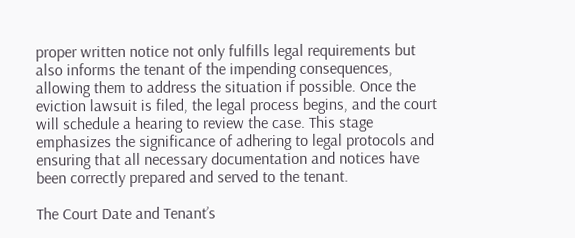proper written notice not only fulfills legal requirements but also informs the tenant of the impending consequences, allowing them to address the situation if possible. Once the eviction lawsuit is filed, the legal process begins, and the court will schedule a hearing to review the case. This stage emphasizes the significance of adhering to legal protocols and ensuring that all necessary documentation and notices have been correctly prepared and served to the tenant.

The Court Date and Tenant’s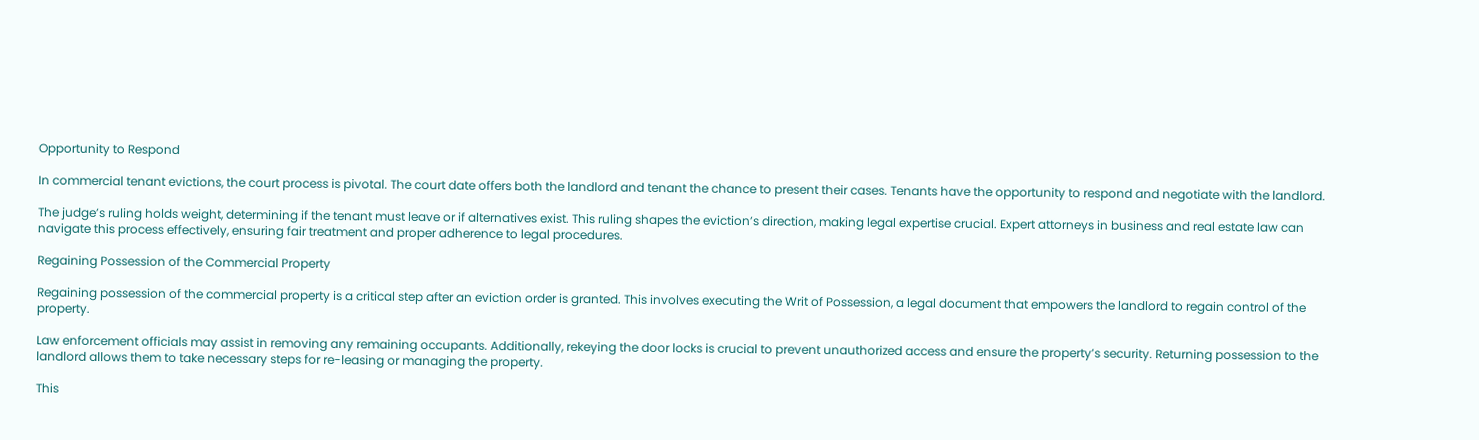Opportunity to Respond

In commercial tenant evictions, the court process is pivotal. The court date offers both the landlord and tenant the chance to present their cases. Tenants have the opportunity to respond and negotiate with the landlord.

The judge’s ruling holds weight, determining if the tenant must leave or if alternatives exist. This ruling shapes the eviction’s direction, making legal expertise crucial. Expert attorneys in business and real estate law can navigate this process effectively, ensuring fair treatment and proper adherence to legal procedures.

Regaining Possession of the Commercial Property

Regaining possession of the commercial property is a critical step after an eviction order is granted. This involves executing the Writ of Possession, a legal document that empowers the landlord to regain control of the property.

Law enforcement officials may assist in removing any remaining occupants. Additionally, rekeying the door locks is crucial to prevent unauthorized access and ensure the property’s security. Returning possession to the landlord allows them to take necessary steps for re-leasing or managing the property.

This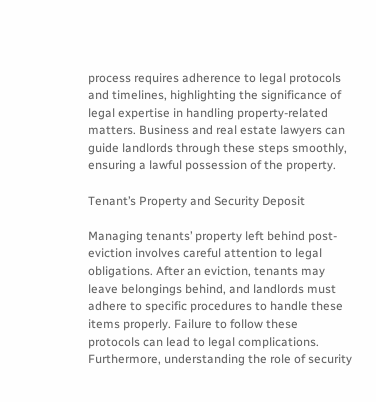process requires adherence to legal protocols and timelines, highlighting the significance of legal expertise in handling property-related matters. Business and real estate lawyers can guide landlords through these steps smoothly, ensuring a lawful possession of the property.

Tenant’s Property and Security Deposit

Managing tenants’ property left behind post-eviction involves careful attention to legal obligations. After an eviction, tenants may leave belongings behind, and landlords must adhere to specific procedures to handle these items properly. Failure to follow these protocols can lead to legal complications. Furthermore, understanding the role of security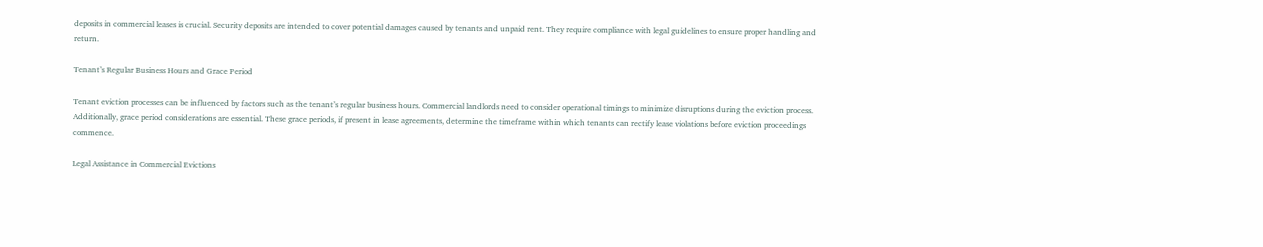deposits in commercial leases is crucial. Security deposits are intended to cover potential damages caused by tenants and unpaid rent. They require compliance with legal guidelines to ensure proper handling and return.

Tenant’s Regular Business Hours and Grace Period

Tenant eviction processes can be influenced by factors such as the tenant’s regular business hours. Commercial landlords need to consider operational timings to minimize disruptions during the eviction process. Additionally, grace period considerations are essential. These grace periods, if present in lease agreements, determine the timeframe within which tenants can rectify lease violations before eviction proceedings commence.

Legal Assistance in Commercial Evictions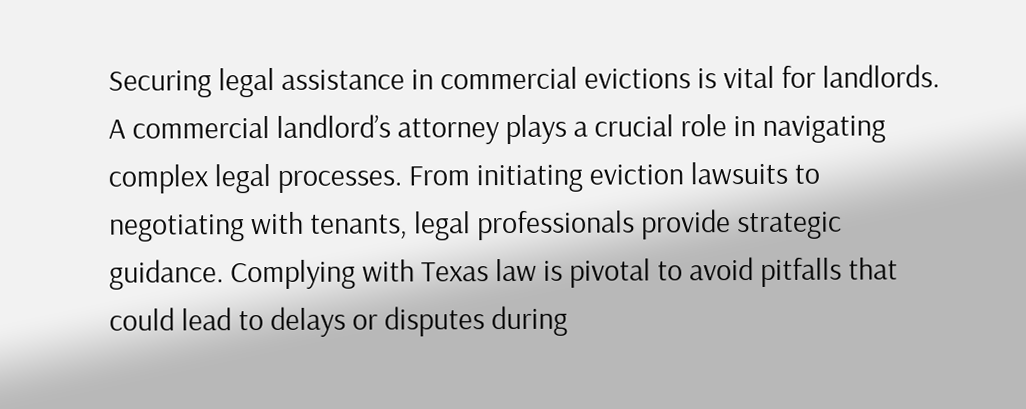Securing legal assistance in commercial evictions is vital for landlords. A commercial landlord’s attorney plays a crucial role in navigating complex legal processes. From initiating eviction lawsuits to negotiating with tenants, legal professionals provide strategic guidance. Complying with Texas law is pivotal to avoid pitfalls that could lead to delays or disputes during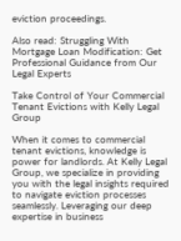eviction proceedings.

Also read: Struggling With Mortgage Loan Modification: Get Professional Guidance from Our Legal Experts

Take Control of Your Commercial Tenant Evictions with Kelly Legal Group

When it comes to commercial tenant evictions, knowledge is power for landlords. At Kelly Legal Group, we specialize in providing you with the legal insights required to navigate eviction processes seamlessly. Leveraging our deep expertise in business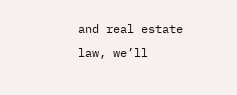and real estate law, we’ll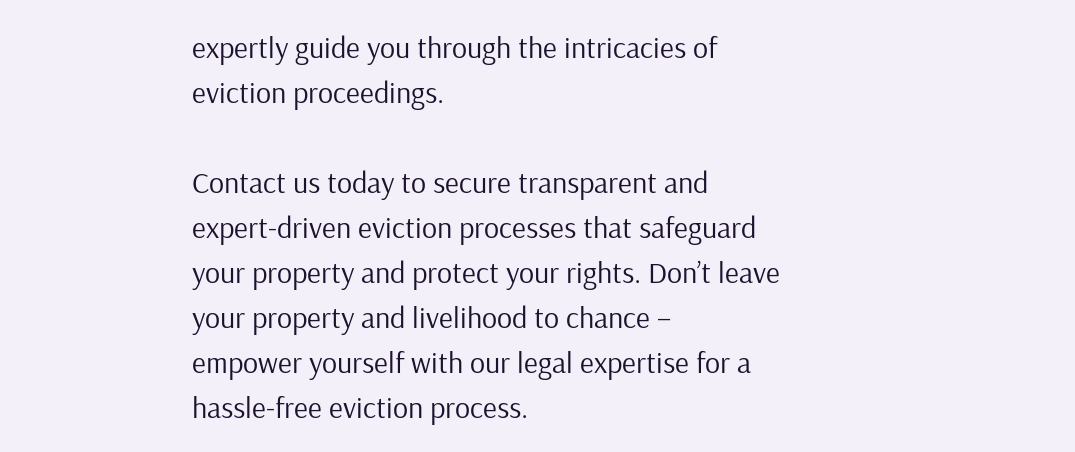expertly guide you through the intricacies of eviction proceedings.

Contact us today to secure transparent and expert-driven eviction processes that safeguard your property and protect your rights. Don’t leave your property and livelihood to chance – empower yourself with our legal expertise for a hassle-free eviction process.